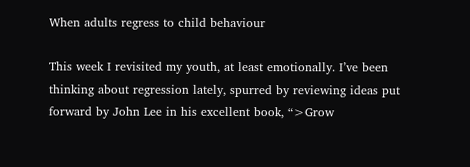When adults regress to child behaviour

This week I revisited my youth, at least emotionally. I’ve been thinking about regression lately, spurred by reviewing ideas put forward by John Lee in his excellent book, “>Grow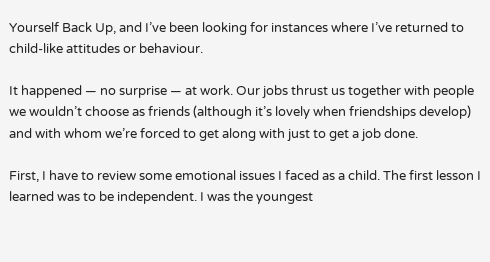Yourself Back Up, and I’ve been looking for instances where I’ve returned to child-like attitudes or behaviour.

It happened — no surprise — at work. Our jobs thrust us together with people we wouldn’t choose as friends (although it’s lovely when friendships develop) and with whom we’re forced to get along with just to get a job done.

First, I have to review some emotional issues I faced as a child. The first lesson I learned was to be independent. I was the youngest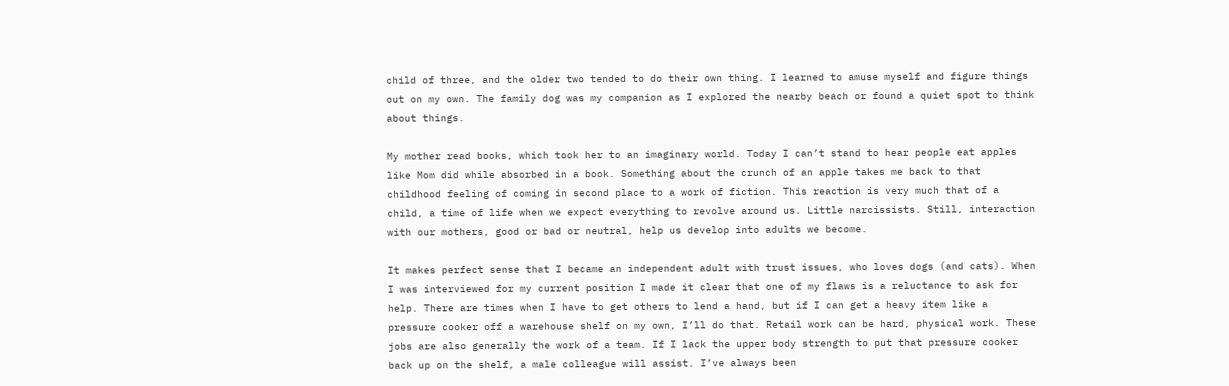child of three, and the older two tended to do their own thing. I learned to amuse myself and figure things out on my own. The family dog was my companion as I explored the nearby beach or found a quiet spot to think about things.

My mother read books, which took her to an imaginary world. Today I can’t stand to hear people eat apples like Mom did while absorbed in a book. Something about the crunch of an apple takes me back to that childhood feeling of coming in second place to a work of fiction. This reaction is very much that of a child, a time of life when we expect everything to revolve around us. Little narcissists. Still, interaction with our mothers, good or bad or neutral, help us develop into adults we become.

It makes perfect sense that I became an independent adult with trust issues, who loves dogs (and cats). When I was interviewed for my current position I made it clear that one of my flaws is a reluctance to ask for help. There are times when I have to get others to lend a hand, but if I can get a heavy item like a pressure cooker off a warehouse shelf on my own, I’ll do that. Retail work can be hard, physical work. These jobs are also generally the work of a team. If I lack the upper body strength to put that pressure cooker back up on the shelf, a male colleague will assist. I’ve always been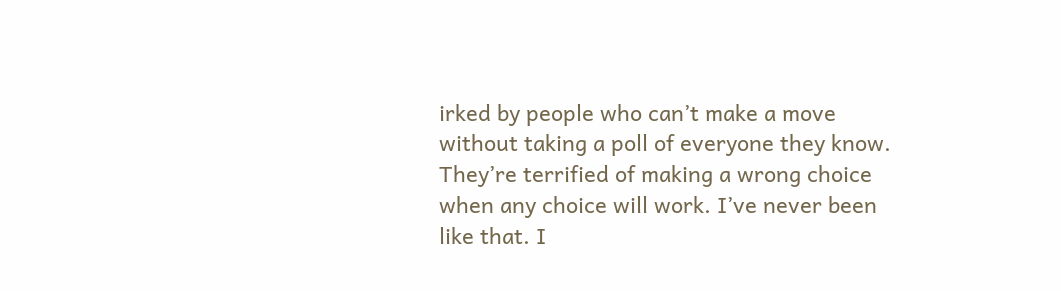irked by people who can’t make a move without taking a poll of everyone they know. They’re terrified of making a wrong choice when any choice will work. I’ve never been like that. I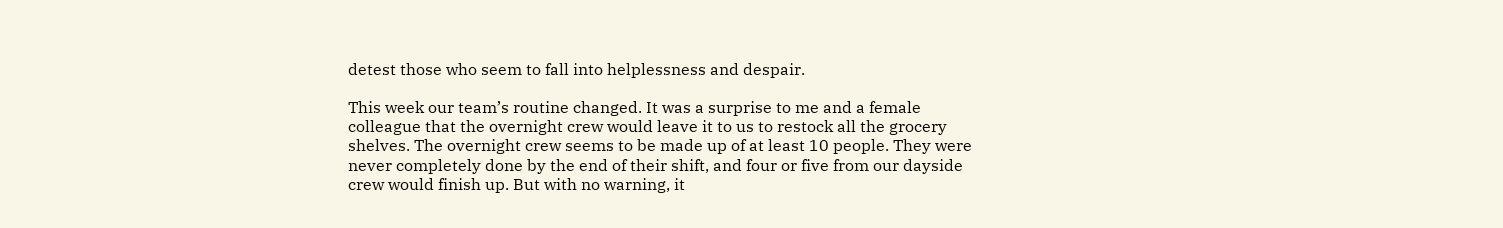detest those who seem to fall into helplessness and despair.

This week our team’s routine changed. It was a surprise to me and a female colleague that the overnight crew would leave it to us to restock all the grocery shelves. The overnight crew seems to be made up of at least 10 people. They were never completely done by the end of their shift, and four or five from our dayside crew would finish up. But with no warning, it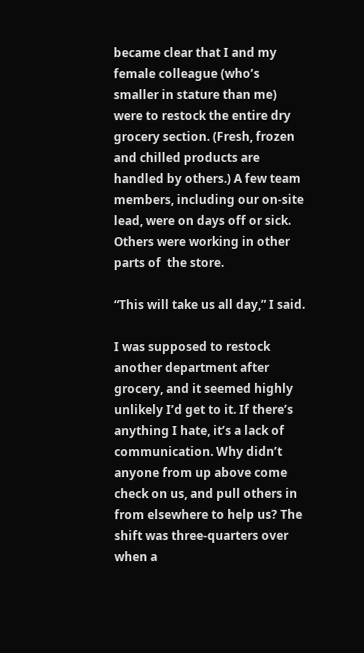became clear that I and my female colleague (who’s smaller in stature than me) were to restock the entire dry grocery section. (Fresh, frozen and chilled products are handled by others.) A few team members, including our on-site lead, were on days off or sick. Others were working in other parts of  the store.

“This will take us all day,” I said.

I was supposed to restock another department after grocery, and it seemed highly unlikely I’d get to it. If there’s anything I hate, it’s a lack of communication. Why didn’t anyone from up above come check on us, and pull others in from elsewhere to help us? The shift was three-quarters over when a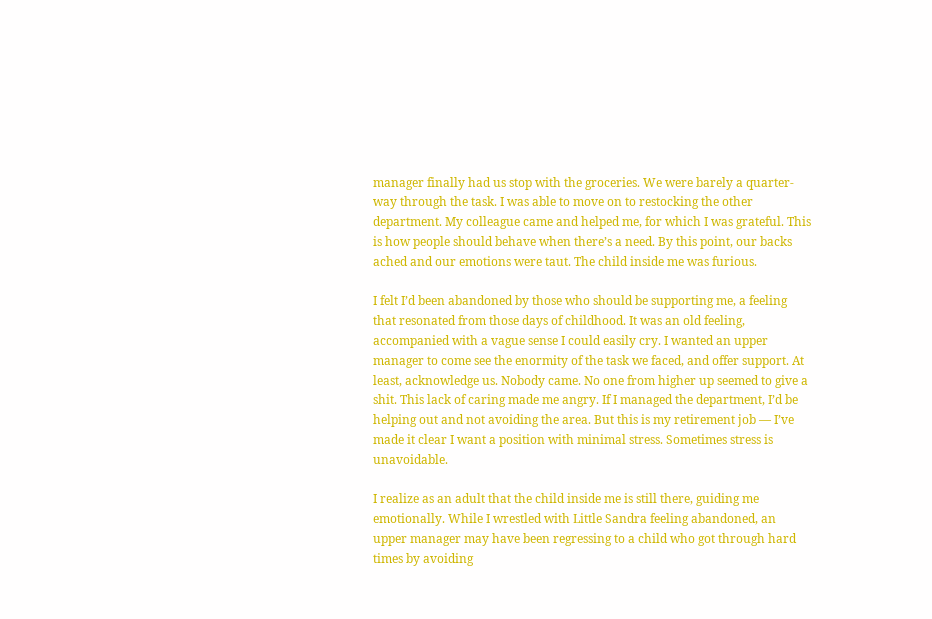manager finally had us stop with the groceries. We were barely a quarter-way through the task. I was able to move on to restocking the other department. My colleague came and helped me, for which I was grateful. This is how people should behave when there’s a need. By this point, our backs ached and our emotions were taut. The child inside me was furious.

I felt I’d been abandoned by those who should be supporting me, a feeling that resonated from those days of childhood. It was an old feeling, accompanied with a vague sense I could easily cry. I wanted an upper manager to come see the enormity of the task we faced, and offer support. At least, acknowledge us. Nobody came. No one from higher up seemed to give a shit. This lack of caring made me angry. If I managed the department, I’d be helping out and not avoiding the area. But this is my retirement job — I’ve made it clear I want a position with minimal stress. Sometimes stress is unavoidable.

I realize as an adult that the child inside me is still there, guiding me emotionally. While I wrestled with Little Sandra feeling abandoned, an upper manager may have been regressing to a child who got through hard times by avoiding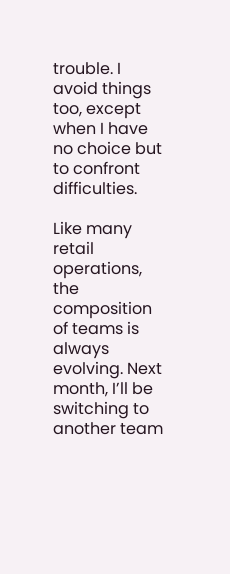trouble. I avoid things too, except when I have no choice but to confront difficulties.

Like many retail operations, the composition of teams is always evolving. Next month, I’ll be switching to another team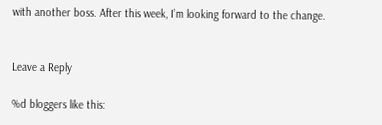with another boss. After this week, I’m looking forward to the change.


Leave a Reply

%d bloggers like this: